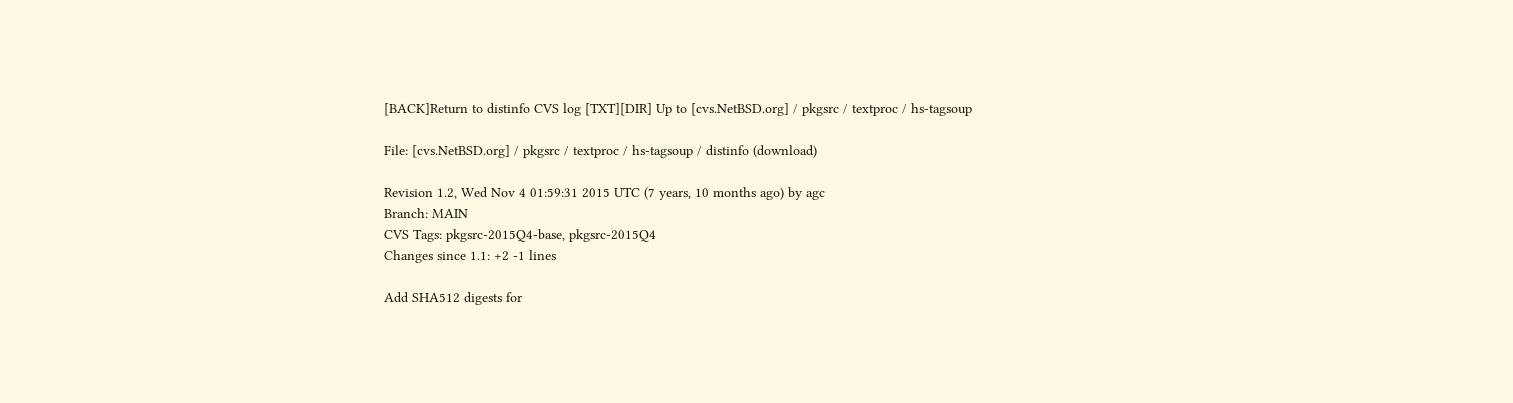[BACK]Return to distinfo CVS log [TXT][DIR] Up to [cvs.NetBSD.org] / pkgsrc / textproc / hs-tagsoup

File: [cvs.NetBSD.org] / pkgsrc / textproc / hs-tagsoup / distinfo (download)

Revision 1.2, Wed Nov 4 01:59:31 2015 UTC (7 years, 10 months ago) by agc
Branch: MAIN
CVS Tags: pkgsrc-2015Q4-base, pkgsrc-2015Q4
Changes since 1.1: +2 -1 lines

Add SHA512 digests for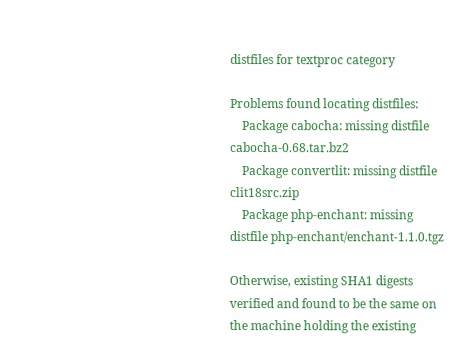distfiles for textproc category

Problems found locating distfiles:
    Package cabocha: missing distfile cabocha-0.68.tar.bz2
    Package convertlit: missing distfile clit18src.zip
    Package php-enchant: missing distfile php-enchant/enchant-1.1.0.tgz

Otherwise, existing SHA1 digests verified and found to be the same on
the machine holding the existing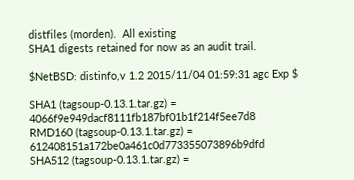distfiles (morden).  All existing
SHA1 digests retained for now as an audit trail.

$NetBSD: distinfo,v 1.2 2015/11/04 01:59:31 agc Exp $

SHA1 (tagsoup-0.13.1.tar.gz) = 4066f9e949dacf8111fb187bf01b1f214f5ee7d8
RMD160 (tagsoup-0.13.1.tar.gz) = 612408151a172be0a461c0d773355073896b9dfd
SHA512 (tagsoup-0.13.1.tar.gz) =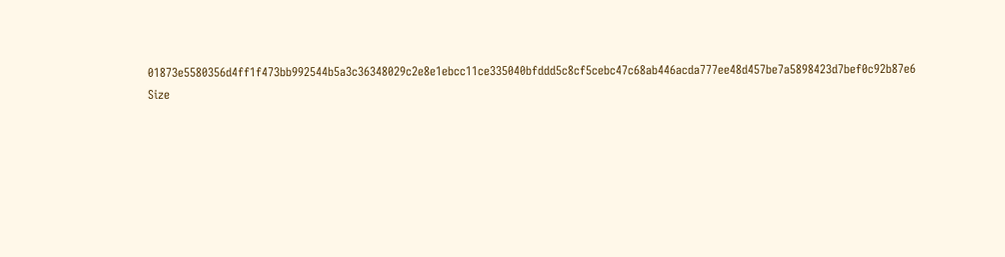01873e5580356d4ff1f473bb992544b5a3c36348029c2e8e1ebcc11ce335040bfddd5c8cf5cebc47c68ab446acda777ee48d457be7a5898423d7bef0c92b87e6
Size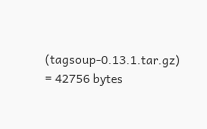(tagsoup-0.13.1.tar.gz) = 42756 bytes